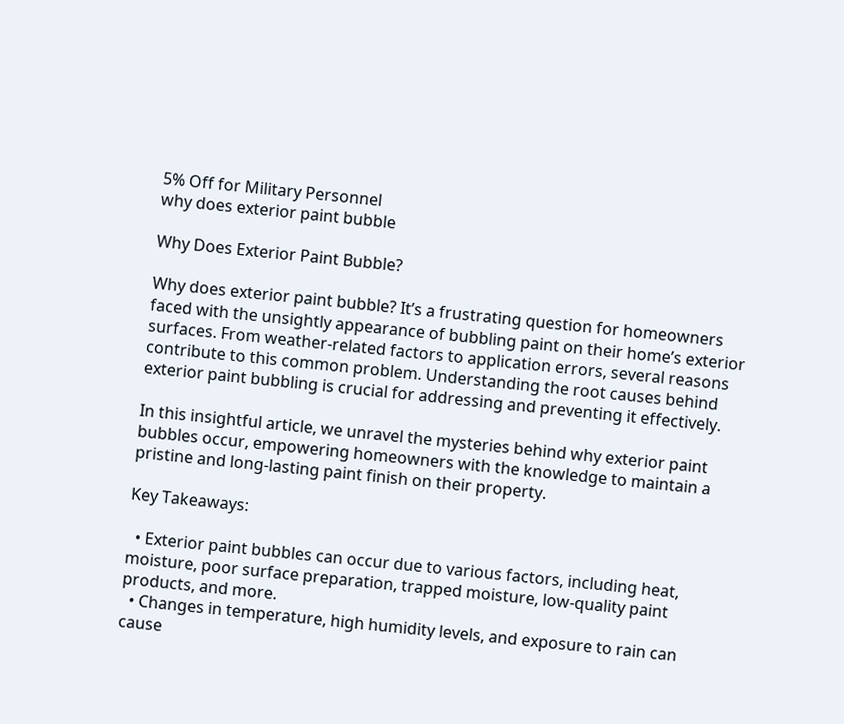5% Off for Military Personnel
why does exterior paint bubble

Why Does Exterior Paint Bubble?

Why does exterior paint bubble? It’s a frustrating question for homeowners faced with the unsightly appearance of bubbling paint on their home’s exterior surfaces. From weather-related factors to application errors, several reasons contribute to this common problem. Understanding the root causes behind exterior paint bubbling is crucial for addressing and preventing it effectively.

In this insightful article, we unravel the mysteries behind why exterior paint bubbles occur, empowering homeowners with the knowledge to maintain a pristine and long-lasting paint finish on their property.

Key Takeaways:

  • Exterior paint bubbles can occur due to various factors, including heat, moisture, poor surface preparation, trapped moisture, low-quality paint products, and more.
  • Changes in temperature, high humidity levels, and exposure to rain can cause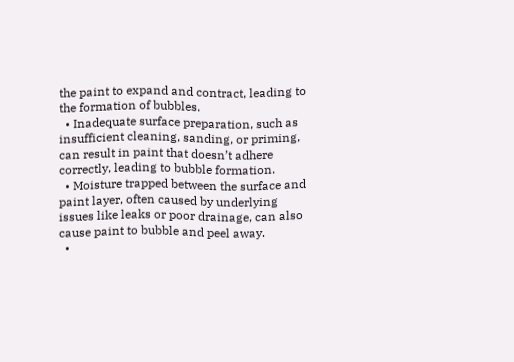the paint to expand and contract, leading to the formation of bubbles.
  • Inadequate surface preparation, such as insufficient cleaning, sanding, or priming, can result in paint that doesn’t adhere correctly, leading to bubble formation.
  • Moisture trapped between the surface and paint layer, often caused by underlying issues like leaks or poor drainage, can also cause paint to bubble and peel away.
  •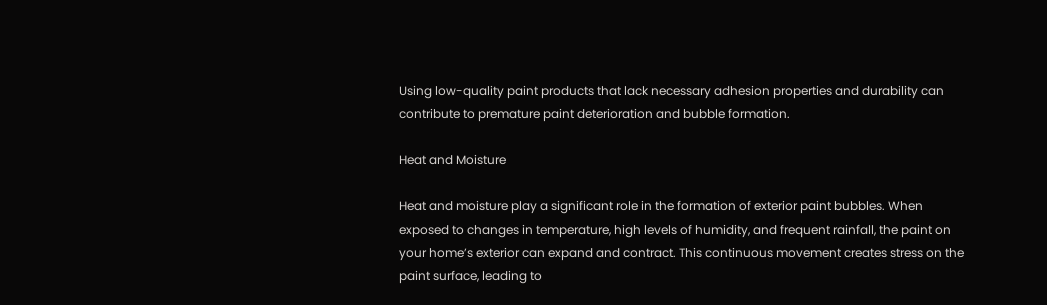Using low-quality paint products that lack necessary adhesion properties and durability can contribute to premature paint deterioration and bubble formation.

Heat and Moisture

Heat and moisture play a significant role in the formation of exterior paint bubbles. When exposed to changes in temperature, high levels of humidity, and frequent rainfall, the paint on your home’s exterior can expand and contract. This continuous movement creates stress on the paint surface, leading to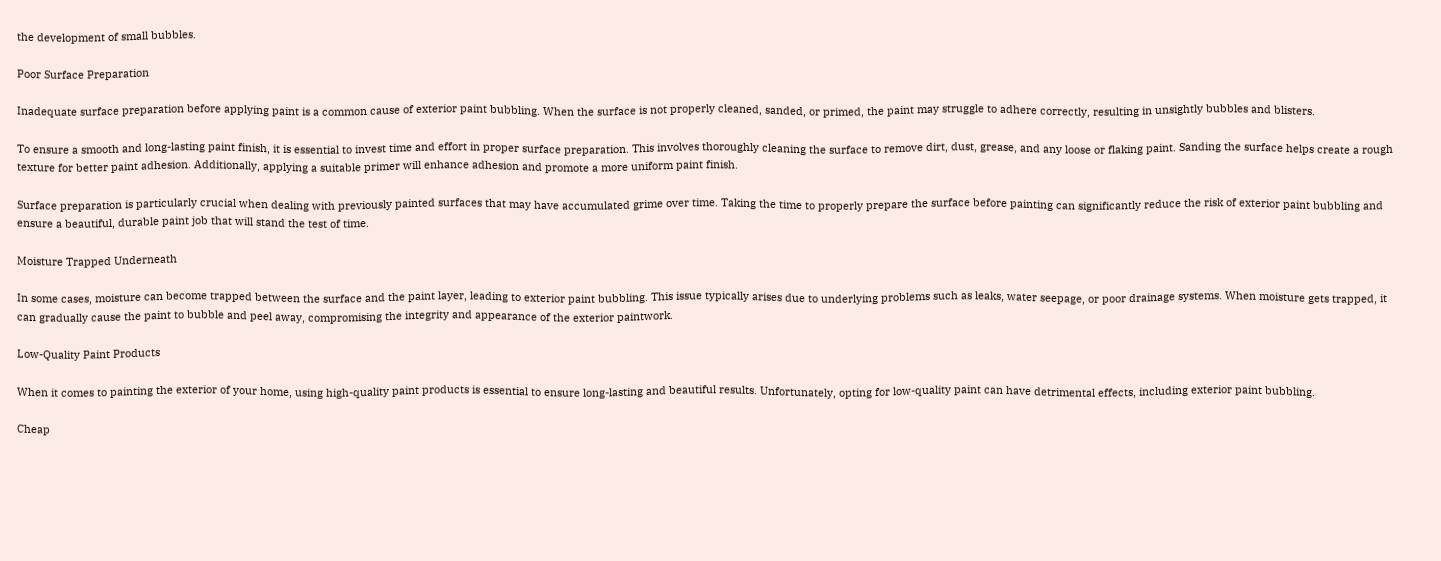the development of small bubbles.

Poor Surface Preparation

Inadequate surface preparation before applying paint is a common cause of exterior paint bubbling. When the surface is not properly cleaned, sanded, or primed, the paint may struggle to adhere correctly, resulting in unsightly bubbles and blisters.

To ensure a smooth and long-lasting paint finish, it is essential to invest time and effort in proper surface preparation. This involves thoroughly cleaning the surface to remove dirt, dust, grease, and any loose or flaking paint. Sanding the surface helps create a rough texture for better paint adhesion. Additionally, applying a suitable primer will enhance adhesion and promote a more uniform paint finish.

Surface preparation is particularly crucial when dealing with previously painted surfaces that may have accumulated grime over time. Taking the time to properly prepare the surface before painting can significantly reduce the risk of exterior paint bubbling and ensure a beautiful, durable paint job that will stand the test of time.

Moisture Trapped Underneath

In some cases, moisture can become trapped between the surface and the paint layer, leading to exterior paint bubbling. This issue typically arises due to underlying problems such as leaks, water seepage, or poor drainage systems. When moisture gets trapped, it can gradually cause the paint to bubble and peel away, compromising the integrity and appearance of the exterior paintwork.

Low-Quality Paint Products

When it comes to painting the exterior of your home, using high-quality paint products is essential to ensure long-lasting and beautiful results. Unfortunately, opting for low-quality paint can have detrimental effects, including exterior paint bubbling.

Cheap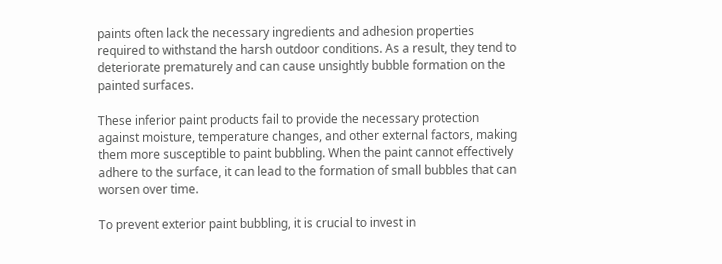paints often lack the necessary ingredients and adhesion properties required to withstand the harsh outdoor conditions. As a result, they tend to deteriorate prematurely and can cause unsightly bubble formation on the painted surfaces.

These inferior paint products fail to provide the necessary protection against moisture, temperature changes, and other external factors, making them more susceptible to paint bubbling. When the paint cannot effectively adhere to the surface, it can lead to the formation of small bubbles that can worsen over time.

To prevent exterior paint bubbling, it is crucial to invest in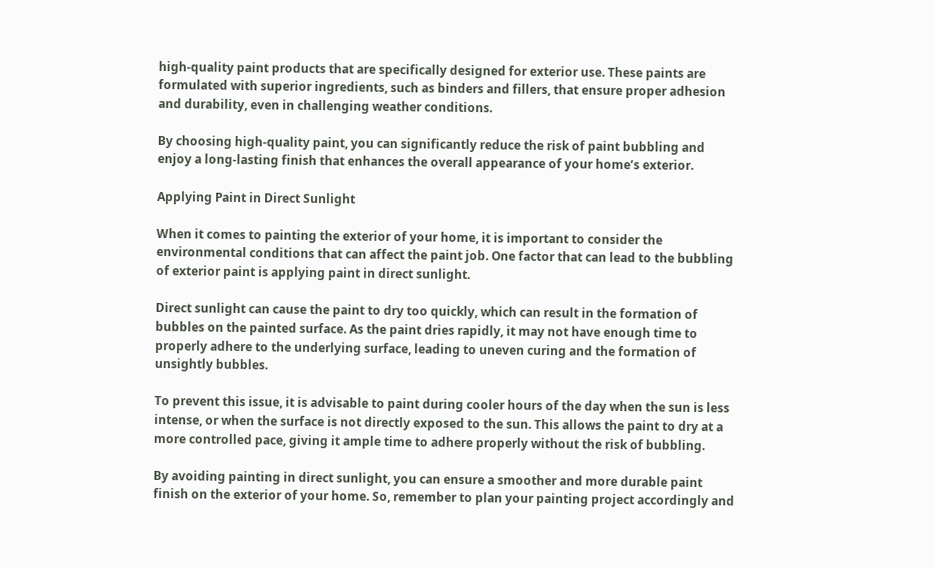high-quality paint products that are specifically designed for exterior use. These paints are formulated with superior ingredients, such as binders and fillers, that ensure proper adhesion and durability, even in challenging weather conditions.

By choosing high-quality paint, you can significantly reduce the risk of paint bubbling and enjoy a long-lasting finish that enhances the overall appearance of your home’s exterior.

Applying Paint in Direct Sunlight

When it comes to painting the exterior of your home, it is important to consider the environmental conditions that can affect the paint job. One factor that can lead to the bubbling of exterior paint is applying paint in direct sunlight.

Direct sunlight can cause the paint to dry too quickly, which can result in the formation of bubbles on the painted surface. As the paint dries rapidly, it may not have enough time to properly adhere to the underlying surface, leading to uneven curing and the formation of unsightly bubbles.

To prevent this issue, it is advisable to paint during cooler hours of the day when the sun is less intense, or when the surface is not directly exposed to the sun. This allows the paint to dry at a more controlled pace, giving it ample time to adhere properly without the risk of bubbling.

By avoiding painting in direct sunlight, you can ensure a smoother and more durable paint finish on the exterior of your home. So, remember to plan your painting project accordingly and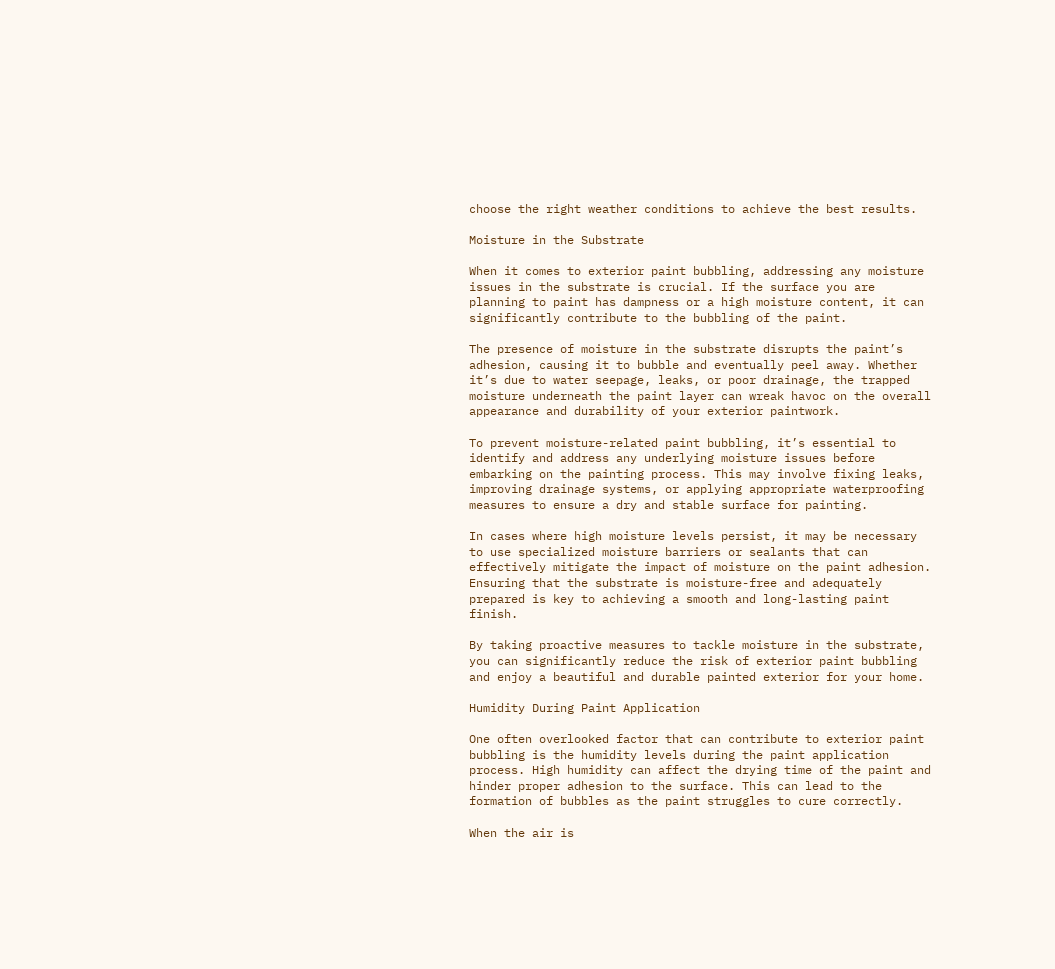choose the right weather conditions to achieve the best results.

Moisture in the Substrate

When it comes to exterior paint bubbling, addressing any moisture issues in the substrate is crucial. If the surface you are planning to paint has dampness or a high moisture content, it can significantly contribute to the bubbling of the paint.

The presence of moisture in the substrate disrupts the paint’s adhesion, causing it to bubble and eventually peel away. Whether it’s due to water seepage, leaks, or poor drainage, the trapped moisture underneath the paint layer can wreak havoc on the overall appearance and durability of your exterior paintwork.

To prevent moisture-related paint bubbling, it’s essential to identify and address any underlying moisture issues before embarking on the painting process. This may involve fixing leaks, improving drainage systems, or applying appropriate waterproofing measures to ensure a dry and stable surface for painting.

In cases where high moisture levels persist, it may be necessary to use specialized moisture barriers or sealants that can effectively mitigate the impact of moisture on the paint adhesion. Ensuring that the substrate is moisture-free and adequately prepared is key to achieving a smooth and long-lasting paint finish.

By taking proactive measures to tackle moisture in the substrate, you can significantly reduce the risk of exterior paint bubbling and enjoy a beautiful and durable painted exterior for your home.

Humidity During Paint Application

One often overlooked factor that can contribute to exterior paint bubbling is the humidity levels during the paint application process. High humidity can affect the drying time of the paint and hinder proper adhesion to the surface. This can lead to the formation of bubbles as the paint struggles to cure correctly.

When the air is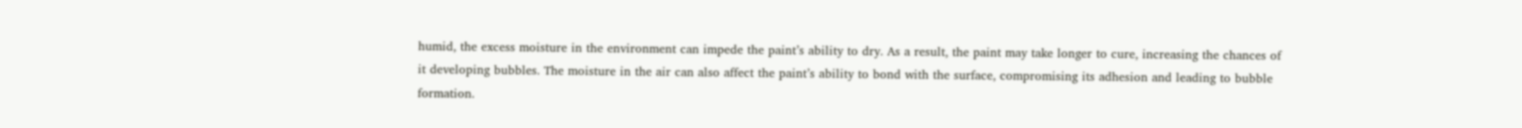humid, the excess moisture in the environment can impede the paint’s ability to dry. As a result, the paint may take longer to cure, increasing the chances of it developing bubbles. The moisture in the air can also affect the paint’s ability to bond with the surface, compromising its adhesion and leading to bubble formation.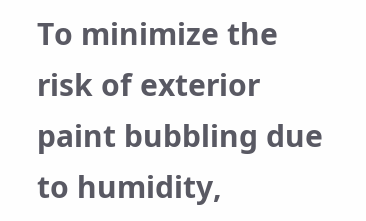To minimize the risk of exterior paint bubbling due to humidity,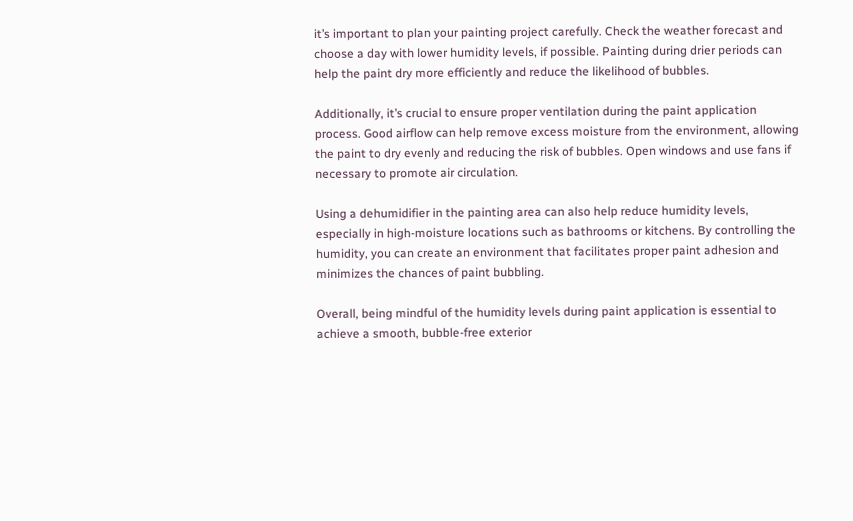it’s important to plan your painting project carefully. Check the weather forecast and choose a day with lower humidity levels, if possible. Painting during drier periods can help the paint dry more efficiently and reduce the likelihood of bubbles.

Additionally, it’s crucial to ensure proper ventilation during the paint application process. Good airflow can help remove excess moisture from the environment, allowing the paint to dry evenly and reducing the risk of bubbles. Open windows and use fans if necessary to promote air circulation.

Using a dehumidifier in the painting area can also help reduce humidity levels, especially in high-moisture locations such as bathrooms or kitchens. By controlling the humidity, you can create an environment that facilitates proper paint adhesion and minimizes the chances of paint bubbling.

Overall, being mindful of the humidity levels during paint application is essential to achieve a smooth, bubble-free exterior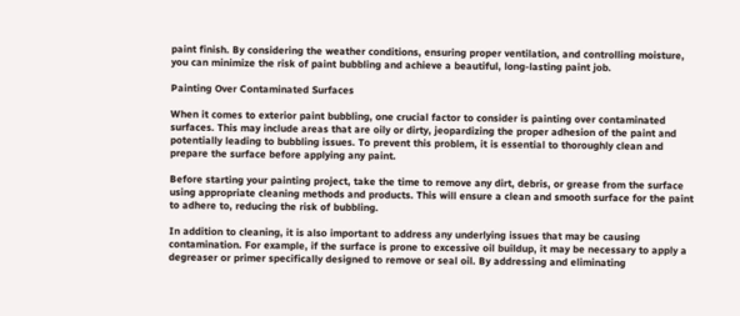paint finish. By considering the weather conditions, ensuring proper ventilation, and controlling moisture, you can minimize the risk of paint bubbling and achieve a beautiful, long-lasting paint job.

Painting Over Contaminated Surfaces

When it comes to exterior paint bubbling, one crucial factor to consider is painting over contaminated surfaces. This may include areas that are oily or dirty, jeopardizing the proper adhesion of the paint and potentially leading to bubbling issues. To prevent this problem, it is essential to thoroughly clean and prepare the surface before applying any paint.

Before starting your painting project, take the time to remove any dirt, debris, or grease from the surface using appropriate cleaning methods and products. This will ensure a clean and smooth surface for the paint to adhere to, reducing the risk of bubbling.

In addition to cleaning, it is also important to address any underlying issues that may be causing contamination. For example, if the surface is prone to excessive oil buildup, it may be necessary to apply a degreaser or primer specifically designed to remove or seal oil. By addressing and eliminating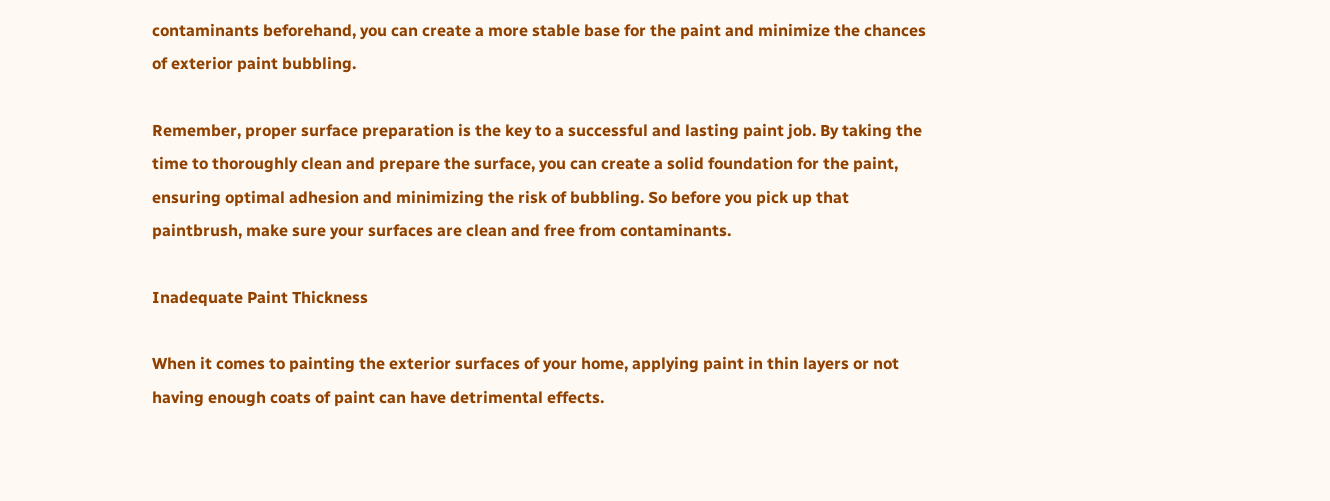contaminants beforehand, you can create a more stable base for the paint and minimize the chances of exterior paint bubbling.

Remember, proper surface preparation is the key to a successful and lasting paint job. By taking the time to thoroughly clean and prepare the surface, you can create a solid foundation for the paint, ensuring optimal adhesion and minimizing the risk of bubbling. So before you pick up that paintbrush, make sure your surfaces are clean and free from contaminants.

Inadequate Paint Thickness

When it comes to painting the exterior surfaces of your home, applying paint in thin layers or not having enough coats of paint can have detrimental effects.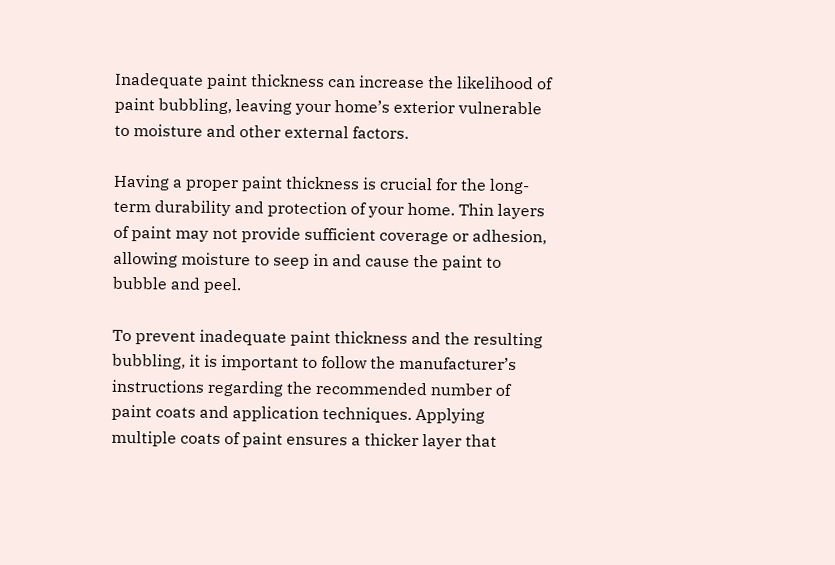Inadequate paint thickness can increase the likelihood of paint bubbling, leaving your home’s exterior vulnerable to moisture and other external factors.

Having a proper paint thickness is crucial for the long-term durability and protection of your home. Thin layers of paint may not provide sufficient coverage or adhesion, allowing moisture to seep in and cause the paint to bubble and peel.

To prevent inadequate paint thickness and the resulting bubbling, it is important to follow the manufacturer’s instructions regarding the recommended number of paint coats and application techniques. Applying multiple coats of paint ensures a thicker layer that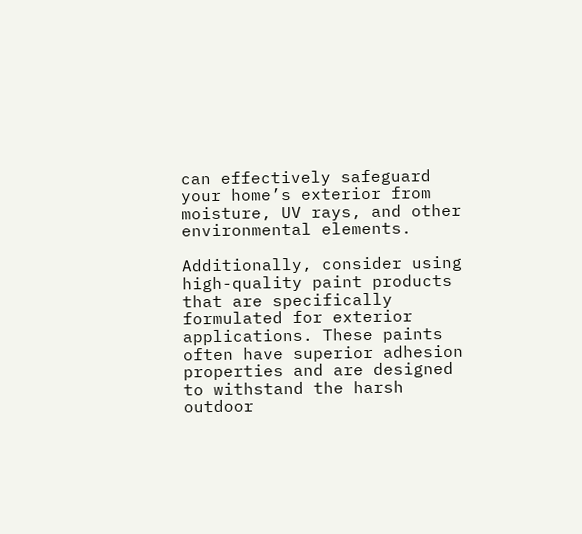can effectively safeguard your home’s exterior from moisture, UV rays, and other environmental elements.

Additionally, consider using high-quality paint products that are specifically formulated for exterior applications. These paints often have superior adhesion properties and are designed to withstand the harsh outdoor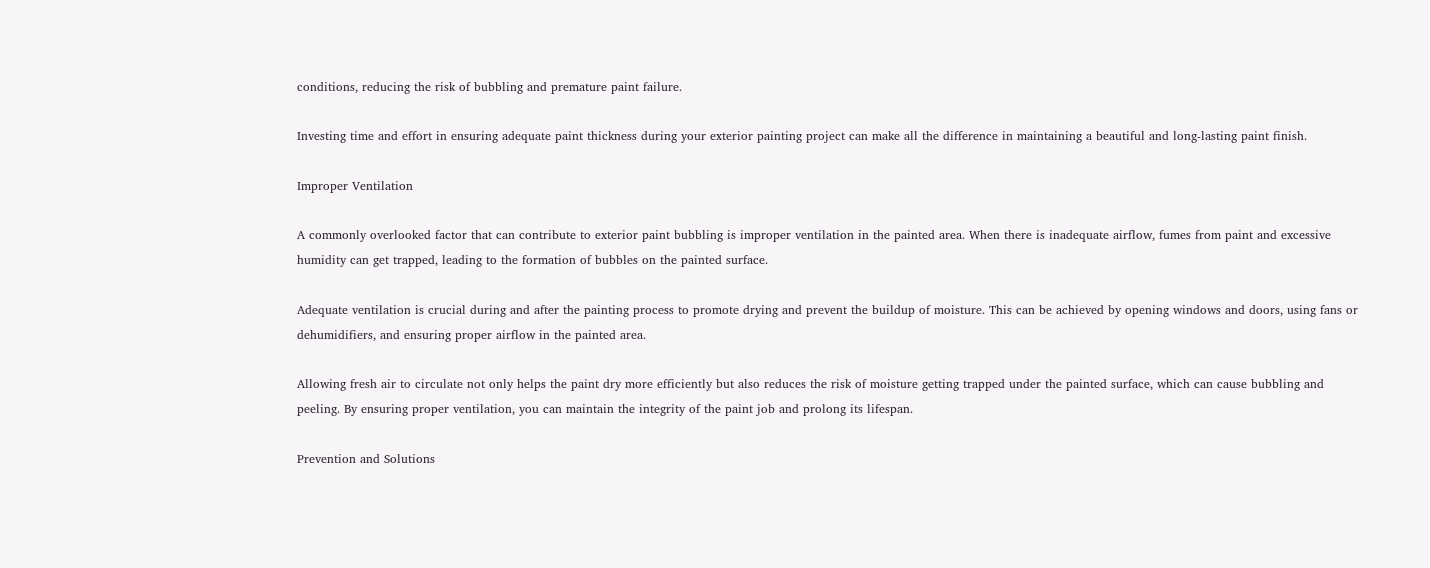conditions, reducing the risk of bubbling and premature paint failure.

Investing time and effort in ensuring adequate paint thickness during your exterior painting project can make all the difference in maintaining a beautiful and long-lasting paint finish.

Improper Ventilation

A commonly overlooked factor that can contribute to exterior paint bubbling is improper ventilation in the painted area. When there is inadequate airflow, fumes from paint and excessive humidity can get trapped, leading to the formation of bubbles on the painted surface.

Adequate ventilation is crucial during and after the painting process to promote drying and prevent the buildup of moisture. This can be achieved by opening windows and doors, using fans or dehumidifiers, and ensuring proper airflow in the painted area.

Allowing fresh air to circulate not only helps the paint dry more efficiently but also reduces the risk of moisture getting trapped under the painted surface, which can cause bubbling and peeling. By ensuring proper ventilation, you can maintain the integrity of the paint job and prolong its lifespan.

Prevention and Solutions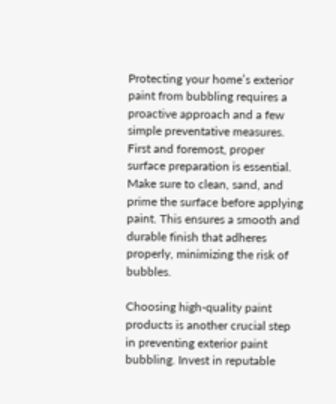Protecting your home’s exterior paint from bubbling requires a proactive approach and a few simple preventative measures. First and foremost, proper surface preparation is essential. Make sure to clean, sand, and prime the surface before applying paint. This ensures a smooth and durable finish that adheres properly, minimizing the risk of bubbles.

Choosing high-quality paint products is another crucial step in preventing exterior paint bubbling. Invest in reputable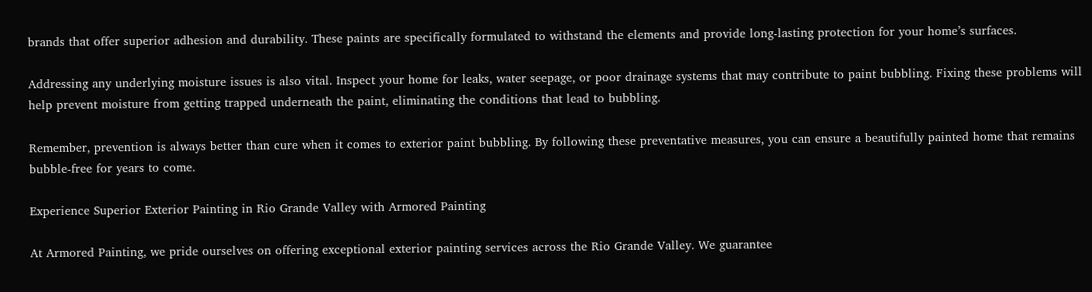brands that offer superior adhesion and durability. These paints are specifically formulated to withstand the elements and provide long-lasting protection for your home’s surfaces.

Addressing any underlying moisture issues is also vital. Inspect your home for leaks, water seepage, or poor drainage systems that may contribute to paint bubbling. Fixing these problems will help prevent moisture from getting trapped underneath the paint, eliminating the conditions that lead to bubbling.

Remember, prevention is always better than cure when it comes to exterior paint bubbling. By following these preventative measures, you can ensure a beautifully painted home that remains bubble-free for years to come.

Experience Superior Exterior Painting in Rio Grande Valley with Armored Painting

At Armored Painting, we pride ourselves on offering exceptional exterior painting services across the Rio Grande Valley. We guarantee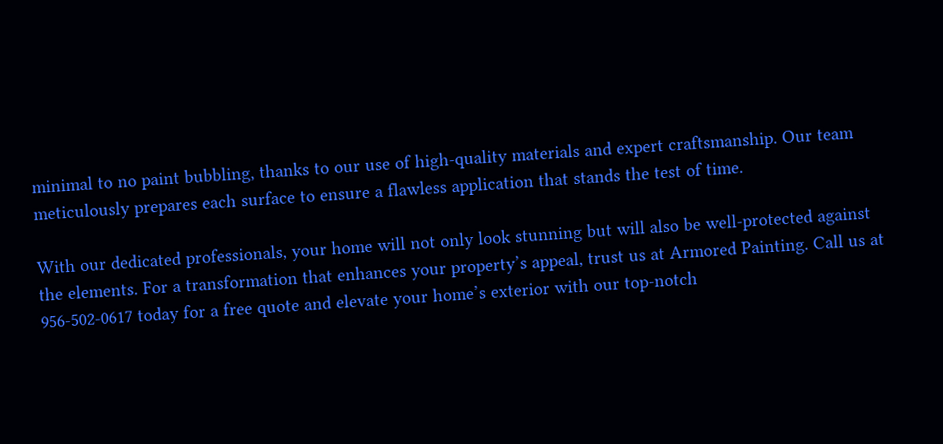minimal to no paint bubbling, thanks to our use of high-quality materials and expert craftsmanship. Our team meticulously prepares each surface to ensure a flawless application that stands the test of time.

With our dedicated professionals, your home will not only look stunning but will also be well-protected against the elements. For a transformation that enhances your property’s appeal, trust us at Armored Painting. Call us at 956-502-0617 today for a free quote and elevate your home’s exterior with our top-notch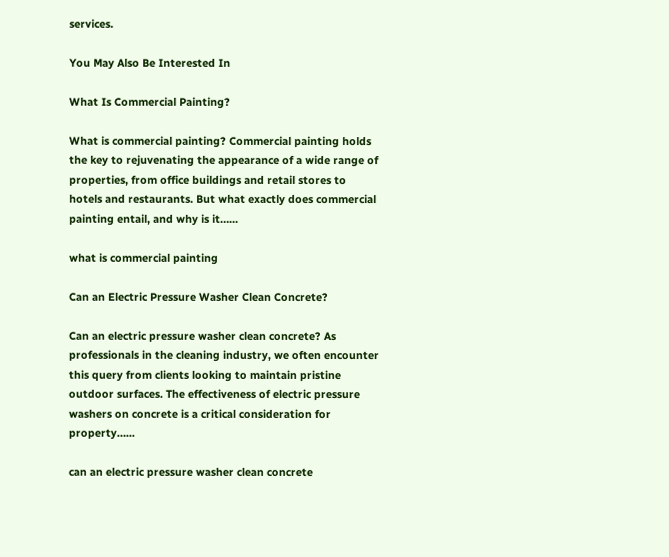services.

You May Also Be Interested In

What Is Commercial Painting?

What is commercial painting? Commercial painting holds the key to rejuvenating the appearance of a wide range of properties, from office buildings and retail stores to hotels and restaurants. But what exactly does commercial painting entail, and why is it…...

what is commercial painting

Can an Electric Pressure Washer Clean Concrete?

Can an electric pressure washer clean concrete? As professionals in the cleaning industry, we often encounter this query from clients looking to maintain pristine outdoor surfaces. The effectiveness of electric pressure washers on concrete is a critical consideration for property…...

can an electric pressure washer clean concrete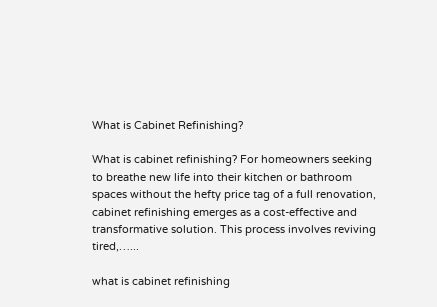What is Cabinet Refinishing?

What is cabinet refinishing? For homeowners seeking to breathe new life into their kitchen or bathroom spaces without the hefty price tag of a full renovation, cabinet refinishing emerges as a cost-effective and transformative solution. This process involves reviving tired,…...

what is cabinet refinishing